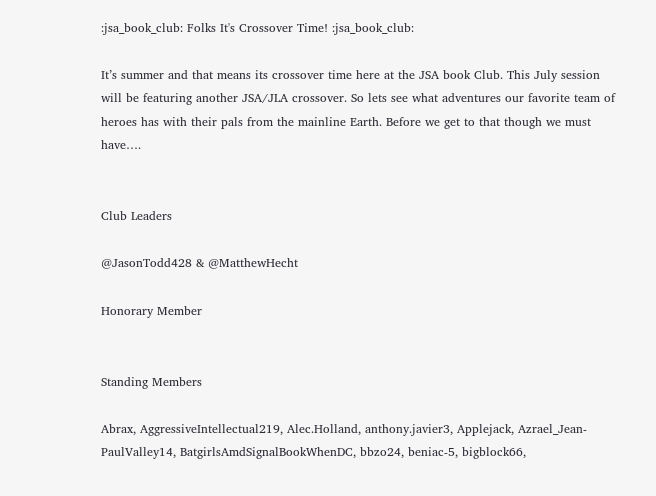:jsa_book_club: Folks It's Crossover Time! :jsa_book_club:

It’s summer and that means its crossover time here at the JSA book Club. This July session will be featuring another JSA/JLA crossover. So lets see what adventures our favorite team of heroes has with their pals from the mainline Earth. Before we get to that though we must have….


Club Leaders

@JasonTodd428 & @MatthewHecht

Honorary Member


Standing Members

Abrax, AggressiveIntellectual219, Alec.Holland, anthony.javier3, Applejack, Azrael_Jean-PaulValley14, BatgirlsAmdSignalBookWhenDC, bbzo24, beniac-5, bigblock66,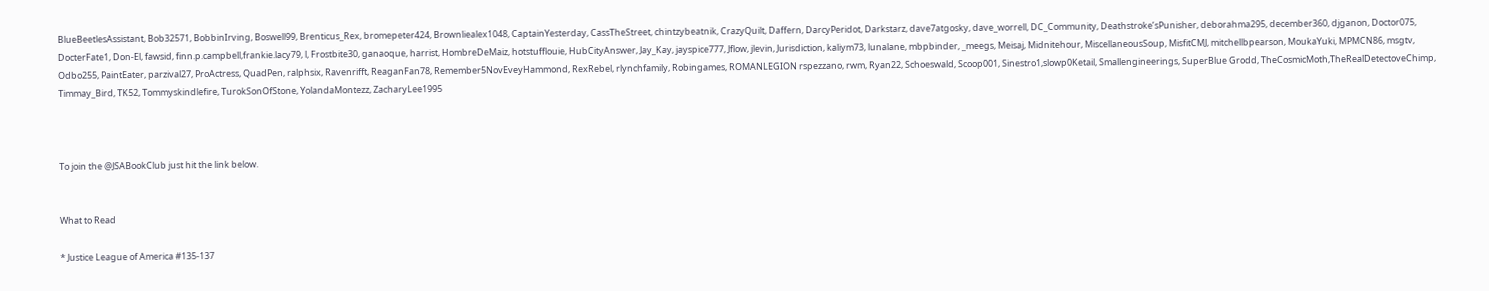BlueBeetlesAssistant, Bob32571, BobbinIrving, Boswell99, Brenticus_Rex, bromepeter424, Brownliealex1048, CaptainYesterday, CassTheStreet, chintzybeatnik, CrazyQuilt, Daffern, DarcyPeridot, Darkstarz, dave7atgosky, dave_worrell, DC_Community, Deathstroke’sPunisher, deborahma295, december360, djganon, Doctor075, DocterFate1, Don-El, fawsid, finn.p.campbell,frankie.lacy79, l, Frostbite30, ganaoque, harrist, HombreDeMaiz, hotstufflouie, HubCityAnswer, Jay_Kay, jayspice777, Jflow, jlevin, Jurisdiction, kaliym73, lunalane, mbpbinder, _meegs, Meisaj, Midnitehour, MiscellaneousSoup, MisfitCMJ, mitchellbpearson, MoukaYuki, MPMCN86, msgtv, Odbo255, PaintEater, parzival27, ProActress, QuadPen, ralphsix, Ravenrifft, ReaganFan78, Remember5NovEveyHammond, RexRebel, rlynchfamily, Robingames, ROMANLEGION rspezzano, rwm, Ryan22, Schoeswald, Scoop001, Sinestro1,slowp0Ketail, Smallengineerings, SuperBlue Grodd, TheCosmicMoth,TheRealDetectoveChimp, Timmay_Bird, TK52, Tommyskindlefire, TurokSonOfStone, YolandaMontezz, ZacharyLee1995



To join the @JSABookClub just hit the link below.


What to Read

* Justice League of America #135-137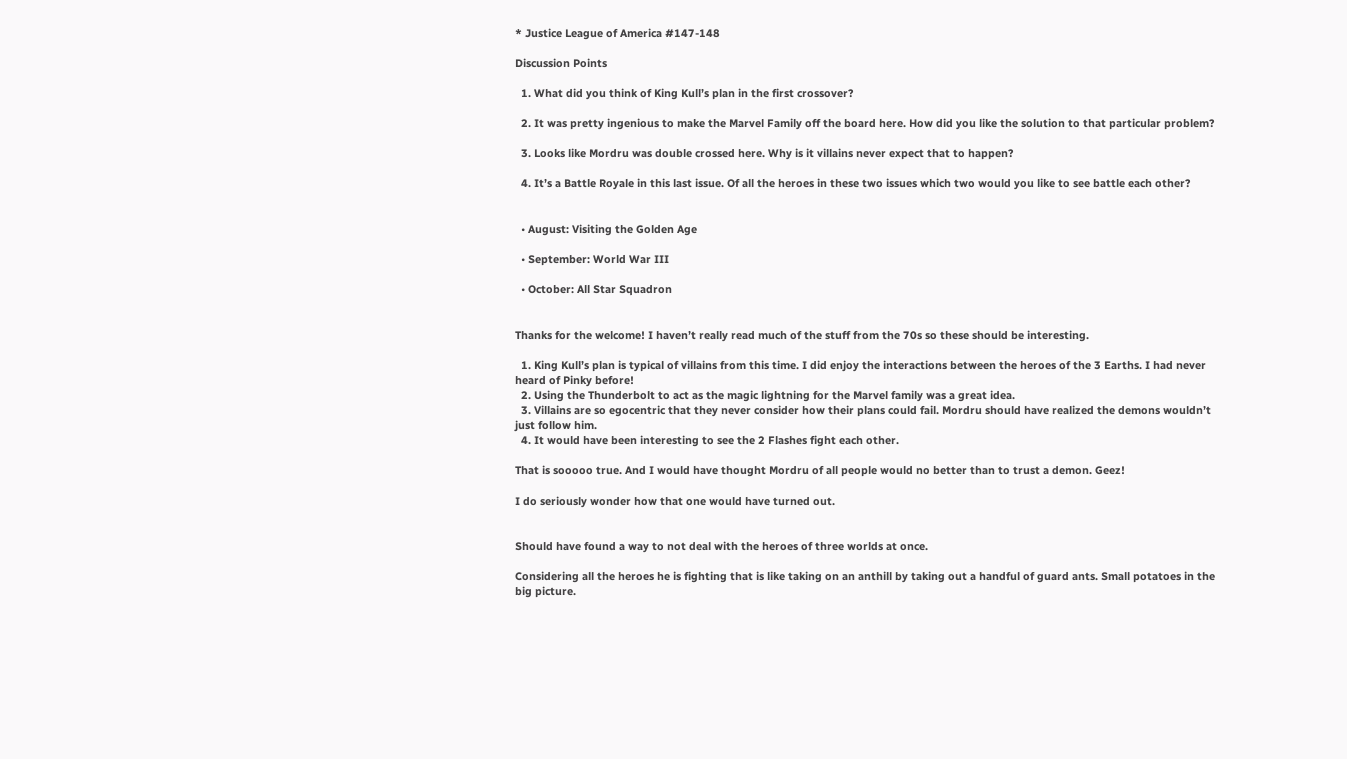* Justice League of America #147-148

Discussion Points

  1. What did you think of King Kull’s plan in the first crossover?

  2. It was pretty ingenious to make the Marvel Family off the board here. How did you like the solution to that particular problem?

  3. Looks like Mordru was double crossed here. Why is it villains never expect that to happen?

  4. It’s a Battle Royale in this last issue. Of all the heroes in these two issues which two would you like to see battle each other?


  • August: Visiting the Golden Age

  • September: World War III

  • October: All Star Squadron


Thanks for the welcome! I haven’t really read much of the stuff from the 70s so these should be interesting.

  1. King Kull’s plan is typical of villains from this time. I did enjoy the interactions between the heroes of the 3 Earths. I had never heard of Pinky before!
  2. Using the Thunderbolt to act as the magic lightning for the Marvel family was a great idea.
  3. Villains are so egocentric that they never consider how their plans could fail. Mordru should have realized the demons wouldn’t just follow him.
  4. It would have been interesting to see the 2 Flashes fight each other.

That is sooooo true. And I would have thought Mordru of all people would no better than to trust a demon. Geez!

I do seriously wonder how that one would have turned out.


Should have found a way to not deal with the heroes of three worlds at once.

Considering all the heroes he is fighting that is like taking on an anthill by taking out a handful of guard ants. Small potatoes in the big picture.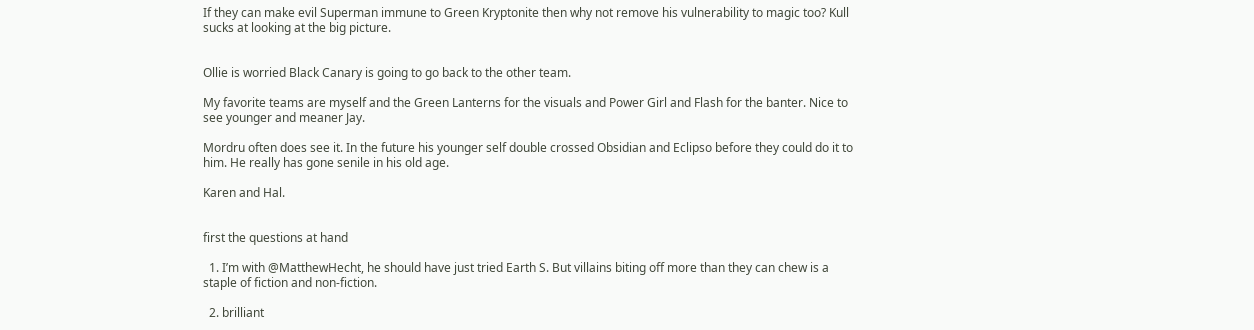If they can make evil Superman immune to Green Kryptonite then why not remove his vulnerability to magic too? Kull sucks at looking at the big picture.


Ollie is worried Black Canary is going to go back to the other team.

My favorite teams are myself and the Green Lanterns for the visuals and Power Girl and Flash for the banter. Nice to see younger and meaner Jay.

Mordru often does see it. In the future his younger self double crossed Obsidian and Eclipso before they could do it to him. He really has gone senile in his old age.

Karen and Hal.


first the questions at hand

  1. I’m with @MatthewHecht, he should have just tried Earth S. But villains biting off more than they can chew is a staple of fiction and non-fiction.

  2. brilliant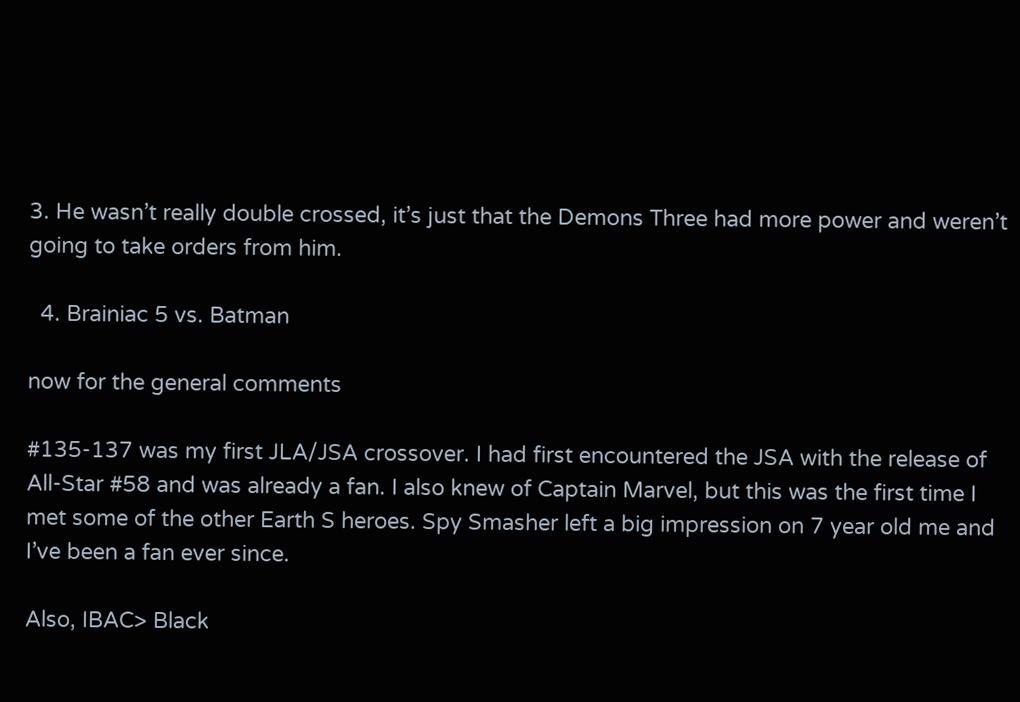3. He wasn’t really double crossed, it’s just that the Demons Three had more power and weren’t going to take orders from him.

  4. Brainiac 5 vs. Batman

now for the general comments

#135-137 was my first JLA/JSA crossover. I had first encountered the JSA with the release of All-Star #58 and was already a fan. I also knew of Captain Marvel, but this was the first time I met some of the other Earth S heroes. Spy Smasher left a big impression on 7 year old me and I’ve been a fan ever since.

Also, IBAC> Black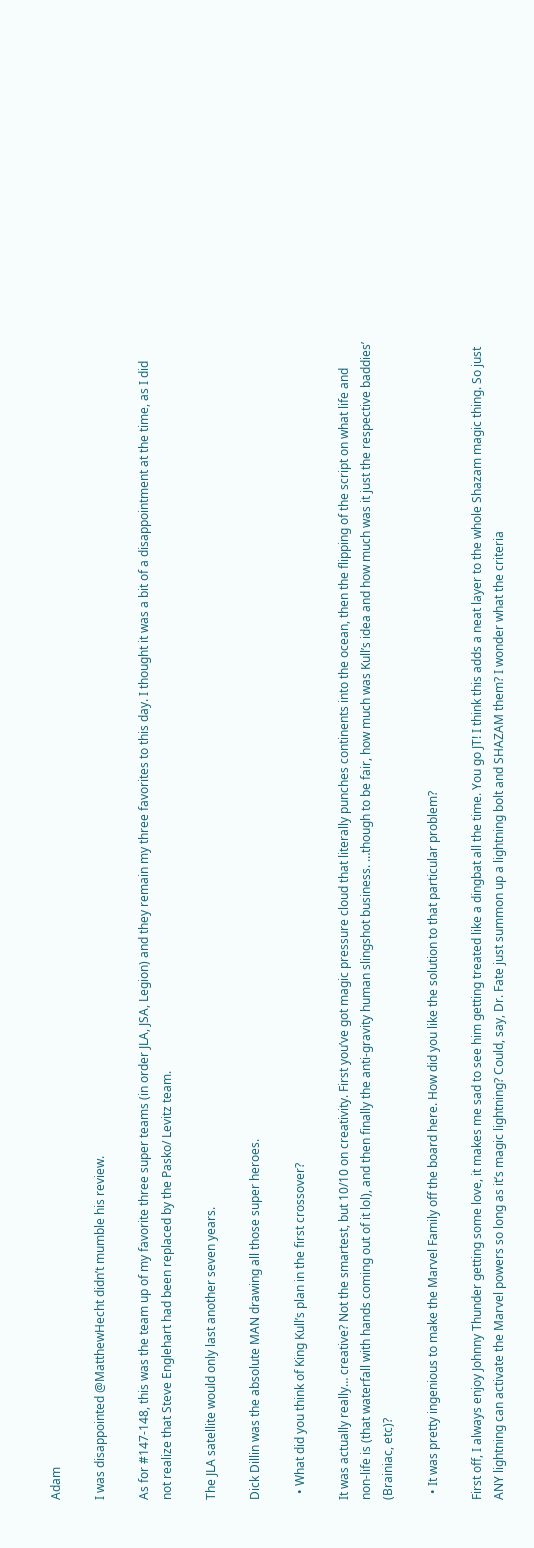Adam

I was disappointed @MatthewHecht didn’t mumble his review.

As for #147-148, this was the team up of my favorite three super teams (in order JLA, JSA, Legion) and they remain my three favorites to this day. I thought it was a bit of a disappointment at the time, as I did not realize that Steve Englehart had been replaced by the Pasko/ Levitz team.

The JLA satellite would only last another seven years.

Dick Dillin was the absolute MAN drawing all those super heroes.

  • What did you think of King Kull’s plan in the first crossover?

It was actually really… creative? Not the smartest, but 10/10 on creativity. First you’ve got magic pressure cloud that literally punches continents into the ocean, then the flipping of the script on what life and non-life is (that waterfall with hands coming out of it lol), and then finally the anti-gravity human slingshot business. …though to be fair, how much was Kull’s idea and how much was it just the respective baddies’ (Brainiac, etc)?

  • It was pretty ingenious to make the Marvel Family off the board here. How did you like the solution to that particular problem?

First off, I always enjoy Johnny Thunder getting some love, it makes me sad to see him getting treated like a dingbat all the time. You go JT! I think this adds a neat layer to the whole Shazam magic thing. So just ANY lightning can activate the Marvel powers so long as it’s magic lightning? Could, say, Dr. Fate just summon up a lightning bolt and SHAZAM them? I wonder what the criteria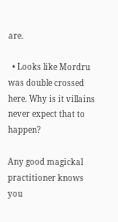are.

  • Looks like Mordru was double crossed here. Why is it villains never expect that to happen?

Any good magickal practitioner knows you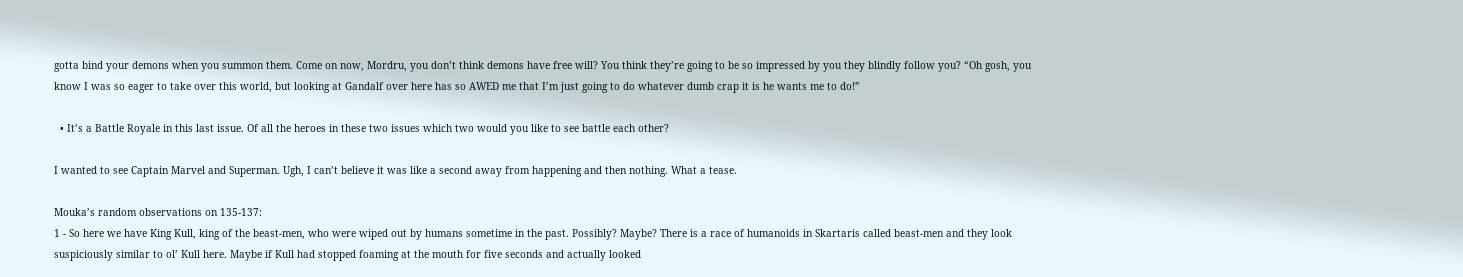gotta bind your demons when you summon them. Come on now, Mordru, you don’t think demons have free will? You think they’re going to be so impressed by you they blindly follow you? “Oh gosh, you know I was so eager to take over this world, but looking at Gandalf over here has so AWED me that I’m just going to do whatever dumb crap it is he wants me to do!”

  • It’s a Battle Royale in this last issue. Of all the heroes in these two issues which two would you like to see battle each other?

I wanted to see Captain Marvel and Superman. Ugh, I can’t believe it was like a second away from happening and then nothing. What a tease.

Mouka’s random observations on 135-137:
1 - So here we have King Kull, king of the beast-men, who were wiped out by humans sometime in the past. Possibly? Maybe? There is a race of humanoids in Skartaris called beast-men and they look suspiciously similar to ol’ Kull here. Maybe if Kull had stopped foaming at the mouth for five seconds and actually looked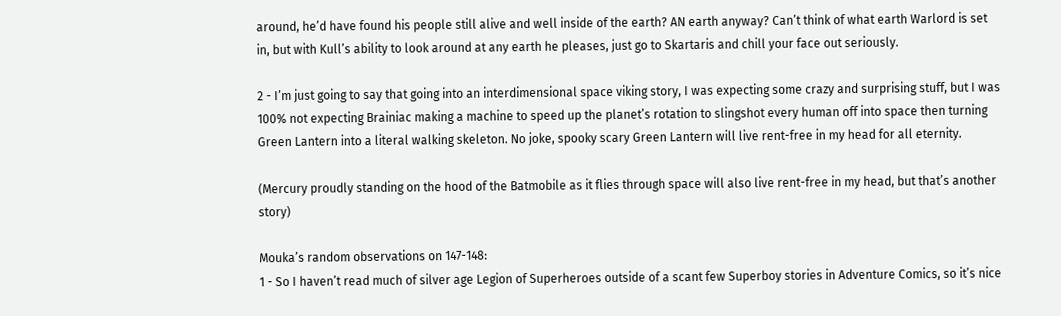around, he’d have found his people still alive and well inside of the earth? AN earth anyway? Can’t think of what earth Warlord is set in, but with Kull’s ability to look around at any earth he pleases, just go to Skartaris and chill your face out seriously.

2 - I’m just going to say that going into an interdimensional space viking story, I was expecting some crazy and surprising stuff, but I was 100% not expecting Brainiac making a machine to speed up the planet’s rotation to slingshot every human off into space then turning Green Lantern into a literal walking skeleton. No joke, spooky scary Green Lantern will live rent-free in my head for all eternity.

(Mercury proudly standing on the hood of the Batmobile as it flies through space will also live rent-free in my head, but that’s another story)

Mouka’s random observations on 147-148:
1 - So I haven’t read much of silver age Legion of Superheroes outside of a scant few Superboy stories in Adventure Comics, so it’s nice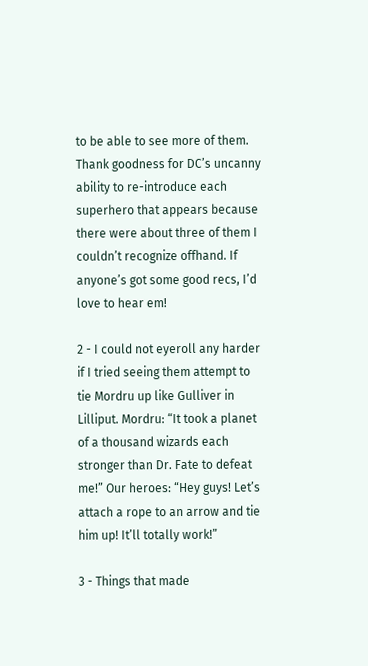to be able to see more of them. Thank goodness for DC’s uncanny ability to re-introduce each superhero that appears because there were about three of them I couldn’t recognize offhand. If anyone’s got some good recs, I’d love to hear em!

2 - I could not eyeroll any harder if I tried seeing them attempt to tie Mordru up like Gulliver in Lilliput. Mordru: “It took a planet of a thousand wizards each stronger than Dr. Fate to defeat me!” Our heroes: “Hey guys! Let’s attach a rope to an arrow and tie him up! It’ll totally work!”

3 - Things that made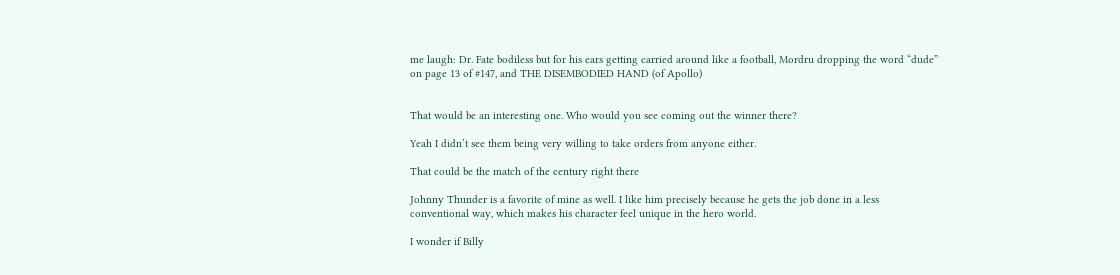me laugh: Dr. Fate bodiless but for his ears getting carried around like a football, Mordru dropping the word “dude” on page 13 of #147, and THE DISEMBODIED HAND (of Apollo)


That would be an interesting one. Who would you see coming out the winner there?

Yeah I didn’t see them being very willing to take orders from anyone either.

That could be the match of the century right there

Johnny Thunder is a favorite of mine as well. I like him precisely because he gets the job done in a less conventional way, which makes his character feel unique in the hero world.

I wonder if Billy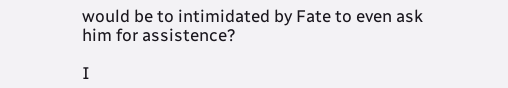would be to intimidated by Fate to even ask him for assistence?

I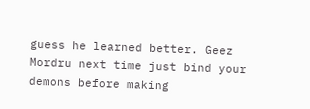guess he learned better. Geez Mordru next time just bind your demons before making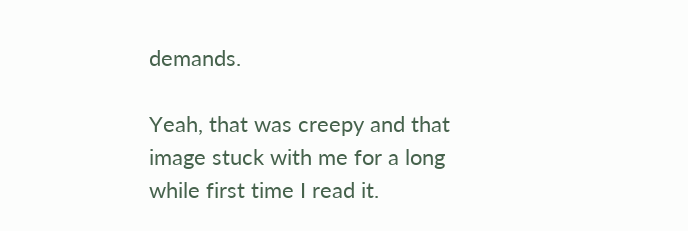demands.

Yeah, that was creepy and that image stuck with me for a long while first time I read it.